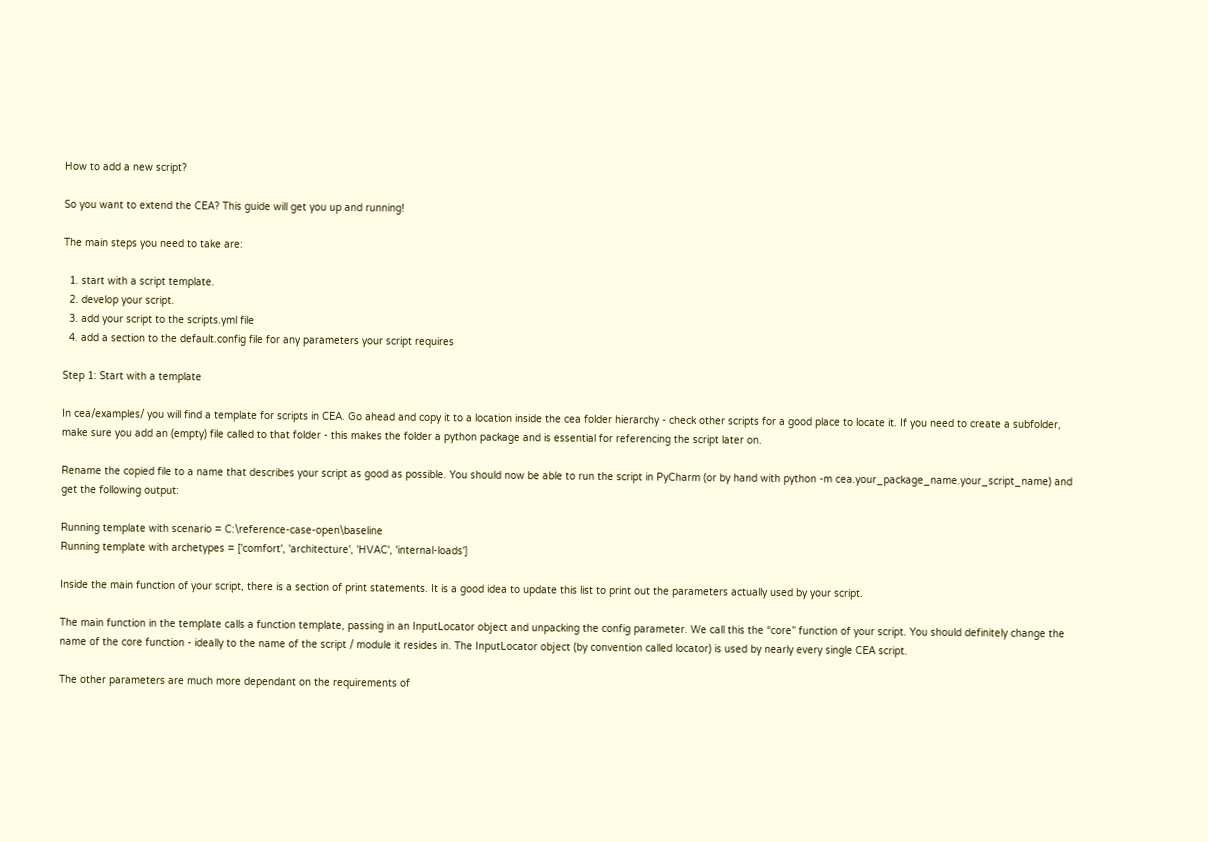How to add a new script?

So you want to extend the CEA? This guide will get you up and running!

The main steps you need to take are:

  1. start with a script template.
  2. develop your script.
  3. add your script to the scripts.yml file
  4. add a section to the default.config file for any parameters your script requires

Step 1: Start with a template

In cea/examples/ you will find a template for scripts in CEA. Go ahead and copy it to a location inside the cea folder hierarchy - check other scripts for a good place to locate it. If you need to create a subfolder, make sure you add an (empty) file called to that folder - this makes the folder a python package and is essential for referencing the script later on.

Rename the copied file to a name that describes your script as good as possible. You should now be able to run the script in PyCharm (or by hand with python -m cea.your_package_name.your_script_name) and get the following output:

Running template with scenario = C:\reference-case-open\baseline
Running template with archetypes = ['comfort', 'architecture', 'HVAC', 'internal-loads']

Inside the main function of your script, there is a section of print statements. It is a good idea to update this list to print out the parameters actually used by your script.

The main function in the template calls a function template, passing in an InputLocator object and unpacking the config parameter. We call this the “core” function of your script. You should definitely change the name of the core function - ideally to the name of the script / module it resides in. The InputLocator object (by convention called locator) is used by nearly every single CEA script.

The other parameters are much more dependant on the requirements of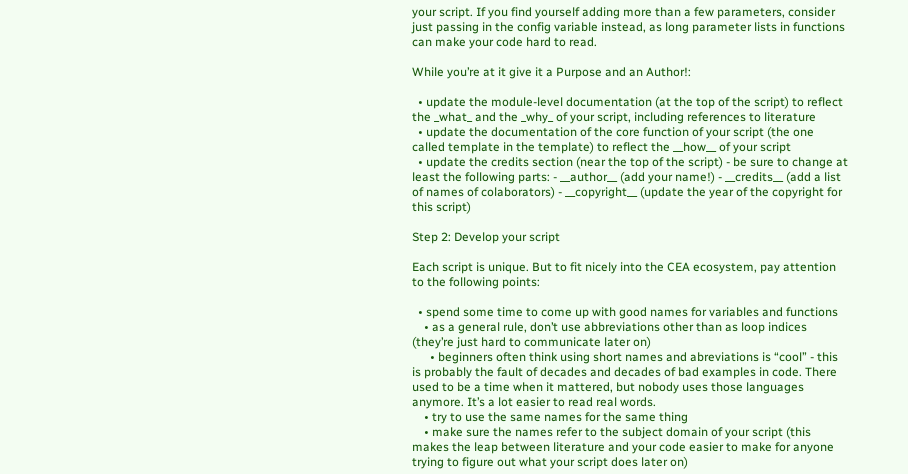your script. If you find yourself adding more than a few parameters, consider just passing in the config variable instead, as long parameter lists in functions can make your code hard to read.

While you’re at it give it a Purpose and an Author!:

  • update the module-level documentation (at the top of the script) to reflect the _what_ and the _why_ of your script, including references to literature
  • update the documentation of the core function of your script (the one called template in the template) to reflect the __how__ of your script
  • update the credits section (near the top of the script) - be sure to change at least the following parts: - __author__ (add your name!) - __credits__ (add a list of names of colaborators) - __copyright__ (update the year of the copyright for this script)

Step 2: Develop your script

Each script is unique. But to fit nicely into the CEA ecosystem, pay attention to the following points:

  • spend some time to come up with good names for variables and functions
    • as a general rule, don’t use abbreviations other than as loop indices (they’re just hard to communicate later on)
      • beginners often think using short names and abreviations is “cool” - this is probably the fault of decades and decades of bad examples in code. There used to be a time when it mattered, but nobody uses those languages anymore. It’s a lot easier to read real words.
    • try to use the same names for the same thing
    • make sure the names refer to the subject domain of your script (this makes the leap between literature and your code easier to make for anyone trying to figure out what your script does later on)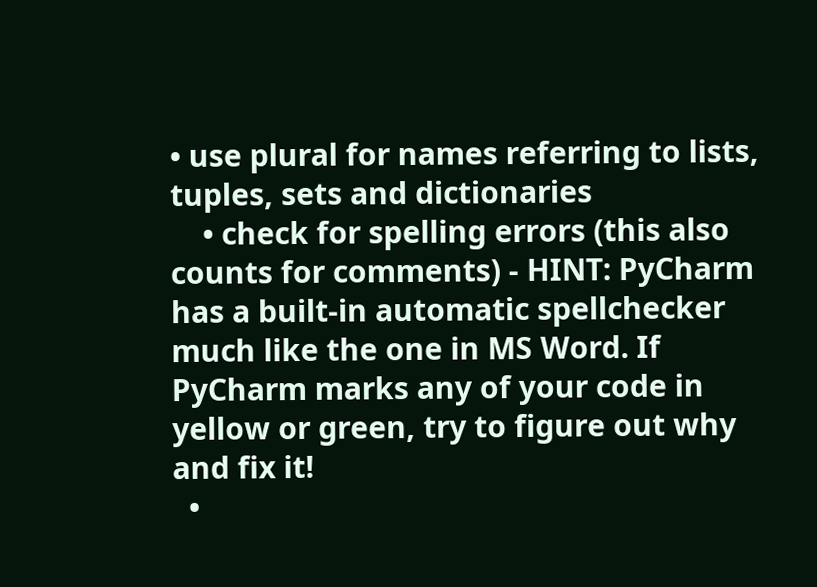• use plural for names referring to lists, tuples, sets and dictionaries
    • check for spelling errors (this also counts for comments) - HINT: PyCharm has a built-in automatic spellchecker much like the one in MS Word. If PyCharm marks any of your code in yellow or green, try to figure out why and fix it!
  •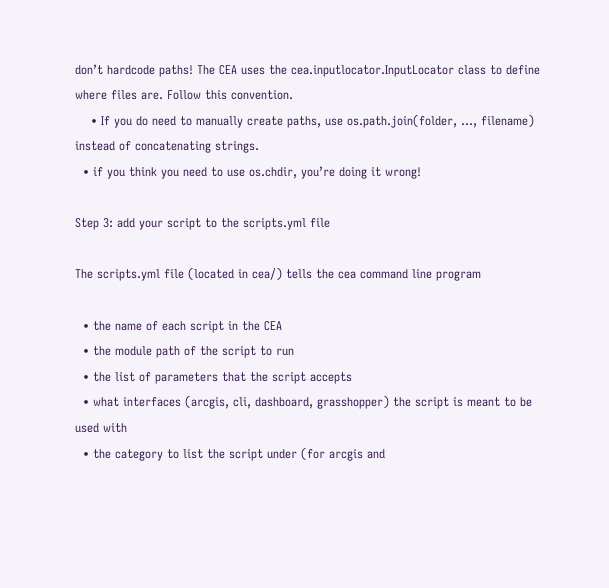don’t hardcode paths! The CEA uses the cea.inputlocator.InputLocator class to define where files are. Follow this convention.
    • If you do need to manually create paths, use os.path.join(folder, ..., filename) instead of concatenating strings.
  • if you think you need to use os.chdir, you’re doing it wrong!

Step 3: add your script to the scripts.yml file

The scripts.yml file (located in cea/) tells the cea command line program

  • the name of each script in the CEA
  • the module path of the script to run
  • the list of parameters that the script accepts
  • what interfaces (arcgis, cli, dashboard, grasshopper) the script is meant to be used with
  • the category to list the script under (for arcgis and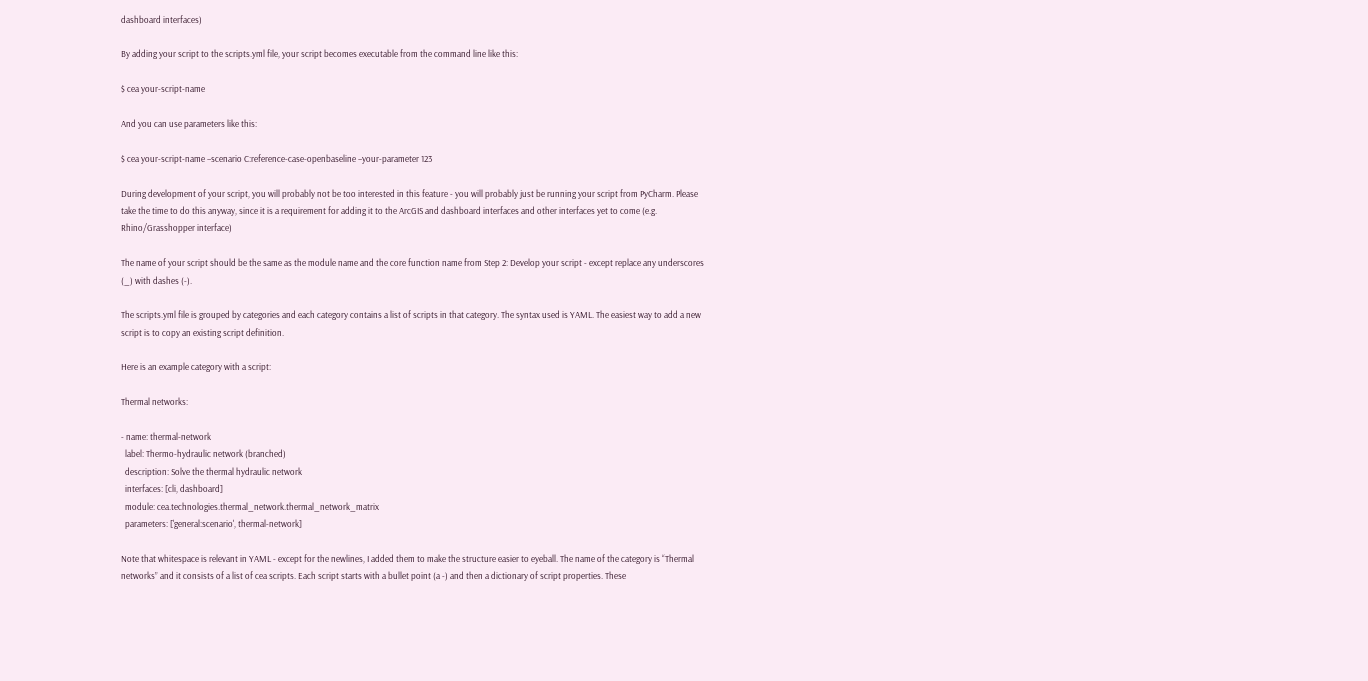dashboard interfaces)

By adding your script to the scripts.yml file, your script becomes executable from the command line like this:

$ cea your-script-name

And you can use parameters like this:

$ cea your-script-name –scenario C:reference-case-openbaseline –your-parameter 123

During development of your script, you will probably not be too interested in this feature - you will probably just be running your script from PyCharm. Please take the time to do this anyway, since it is a requirement for adding it to the ArcGIS and dashboard interfaces and other interfaces yet to come (e.g. Rhino/Grasshopper interface)

The name of your script should be the same as the module name and the core function name from Step 2: Develop your script - except replace any underscores (_) with dashes (-).

The scripts.yml file is grouped by categories and each category contains a list of scripts in that category. The syntax used is YAML. The easiest way to add a new script is to copy an existing script definition.

Here is an example category with a script:

Thermal networks:

- name: thermal-network
  label: Thermo-hydraulic network (branched)
  description: Solve the thermal hydraulic network
  interfaces: [cli, dashboard]
  module: cea.technologies.thermal_network.thermal_network_matrix
  parameters: ['general:scenario', thermal-network]

Note that whitespace is relevant in YAML - except for the newlines, I added them to make the structure easier to eyeball. The name of the category is “Thermal networks” and it consists of a list of cea scripts. Each script starts with a bullet point (a -) and then a dictionary of script properties. These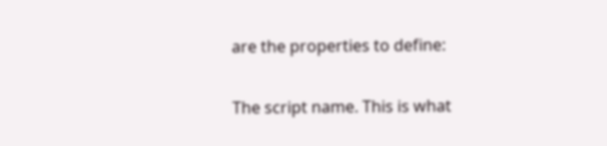are the properties to define:

The script name. This is what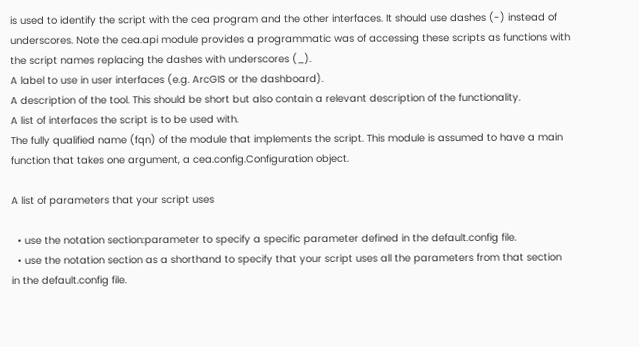is used to identify the script with the cea program and the other interfaces. It should use dashes (-) instead of underscores. Note the cea.api module provides a programmatic was of accessing these scripts as functions with the script names replacing the dashes with underscores (_).
A label to use in user interfaces (e.g. ArcGIS or the dashboard).
A description of the tool. This should be short but also contain a relevant description of the functionality.
A list of interfaces the script is to be used with.
The fully qualified name (fqn) of the module that implements the script. This module is assumed to have a main function that takes one argument, a cea.config.Configuration object.

A list of parameters that your script uses

  • use the notation section:parameter to specify a specific parameter defined in the default.config file.
  • use the notation section as a shorthand to specify that your script uses all the parameters from that section in the default.config file.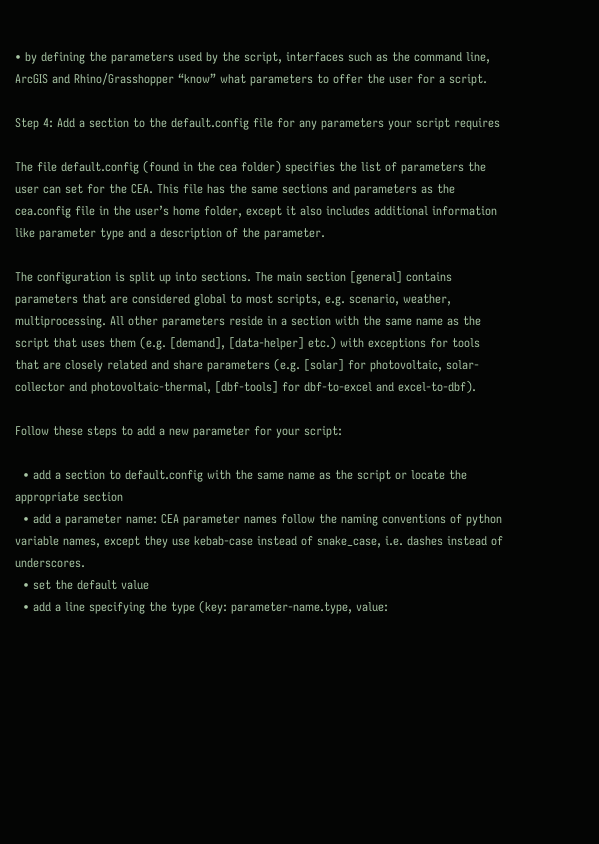• by defining the parameters used by the script, interfaces such as the command line, ArcGIS and Rhino/Grasshopper “know” what parameters to offer the user for a script.

Step 4: Add a section to the default.config file for any parameters your script requires

The file default.config (found in the cea folder) specifies the list of parameters the user can set for the CEA. This file has the same sections and parameters as the cea.config file in the user’s home folder, except it also includes additional information like parameter type and a description of the parameter.

The configuration is split up into sections. The main section [general] contains parameters that are considered global to most scripts, e.g. scenario, weather, multiprocessing. All other parameters reside in a section with the same name as the script that uses them (e.g. [demand], [data-helper] etc.) with exceptions for tools that are closely related and share parameters (e.g. [solar] for photovoltaic, solar-collector and photovoltaic-thermal, [dbf-tools] for dbf-to-excel and excel-to-dbf).

Follow these steps to add a new parameter for your script:

  • add a section to default.config with the same name as the script or locate the appropriate section
  • add a parameter name: CEA parameter names follow the naming conventions of python variable names, except they use kebab-case instead of snake_case, i.e. dashes instead of underscores.
  • set the default value
  • add a line specifying the type (key: parameter-name.type, value: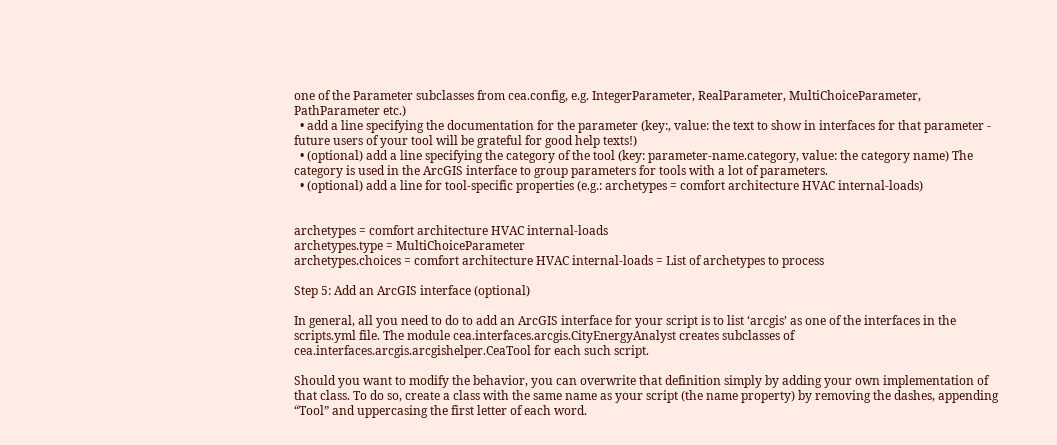one of the Parameter subclasses from cea.config, e.g. IntegerParameter, RealParameter, MultiChoiceParameter, PathParameter etc.)
  • add a line specifying the documentation for the parameter (key:, value: the text to show in interfaces for that parameter - future users of your tool will be grateful for good help texts!)
  • (optional) add a line specifying the category of the tool (key: parameter-name.category, value: the category name) The category is used in the ArcGIS interface to group parameters for tools with a lot of parameters.
  • (optional) add a line for tool-specific properties (e.g.: archetypes = comfort architecture HVAC internal-loads)


archetypes = comfort architecture HVAC internal-loads
archetypes.type = MultiChoiceParameter
archetypes.choices = comfort architecture HVAC internal-loads = List of archetypes to process

Step 5: Add an ArcGIS interface (optional)

In general, all you need to do to add an ArcGIS interface for your script is to list ‘arcgis’ as one of the interfaces in the scripts.yml file. The module cea.interfaces.arcgis.CityEnergyAnalyst creates subclasses of cea.interfaces.arcgis.arcgishelper.CeaTool for each such script.

Should you want to modify the behavior, you can overwrite that definition simply by adding your own implementation of that class. To do so, create a class with the same name as your script (the name property) by removing the dashes, appending “Tool” and uppercasing the first letter of each word.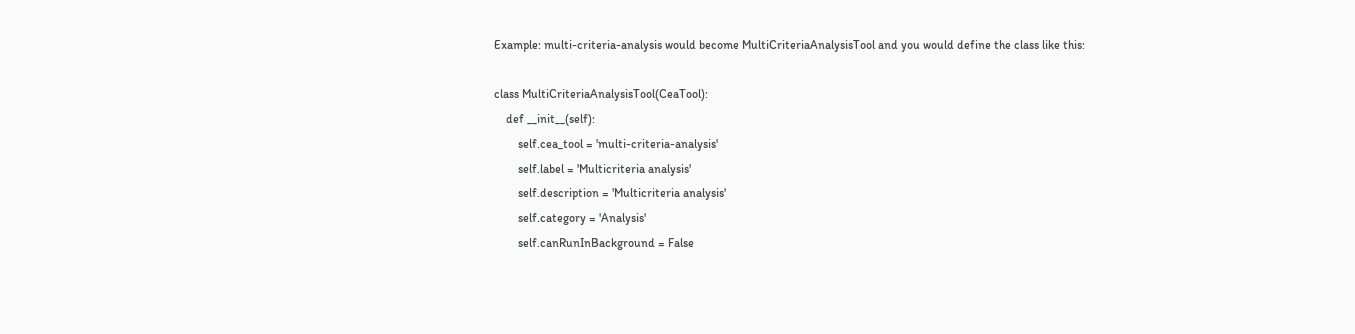Example: multi-criteria-analysis would become MultiCriteriaAnalysisTool and you would define the class like this:

class MultiCriteriaAnalysisTool(CeaTool):
    def __init__(self):
        self.cea_tool = 'multi-criteria-analysis'
        self.label = 'Multicriteria analysis'
        self.description = 'Multicriteria analysis'
        self.category = 'Analysis'
        self.canRunInBackground = False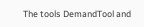The tools DemandTool and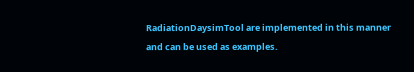RadiationDaysimTool are implemented in this manner and can be used as examples.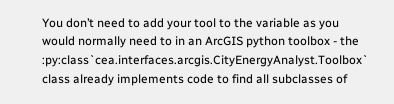You don’t need to add your tool to the variable as you would normally need to in an ArcGIS python toolbox - the :py:class`cea.interfaces.arcgis.CityEnergyAnalyst.Toolbox` class already implements code to find all subclasses of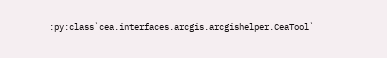:py:class`cea.interfaces.arcgis.arcgishelper.CeaTool`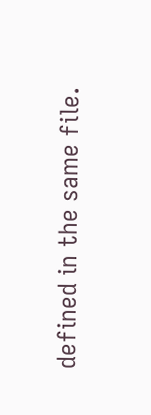defined in the same file.